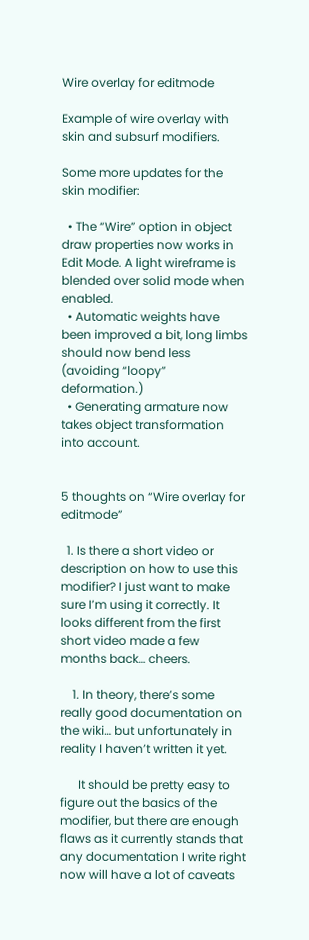Wire overlay for editmode

Example of wire overlay with skin and subsurf modifiers.

Some more updates for the skin modifier:

  • The “Wire” option in object draw properties now works in Edit Mode. A light wireframe is blended over solid mode when enabled.
  • Automatic weights have been improved a bit, long limbs should now bend less (avoiding “loopy” deformation.)
  • Generating armature now takes object transformation into account.


5 thoughts on “Wire overlay for editmode”

  1. Is there a short video or description on how to use this modifier? I just want to make sure I’m using it correctly. It looks different from the first short video made a few months back… cheers.

    1. In theory, there’s some really good documentation on the wiki… but unfortunately in reality I haven’t written it yet.

      It should be pretty easy to figure out the basics of the modifier, but there are enough flaws as it currently stands that any documentation I write right now will have a lot of caveats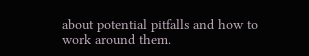about potential pitfalls and how to work around them.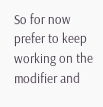So for now prefer to keep working on the modifier and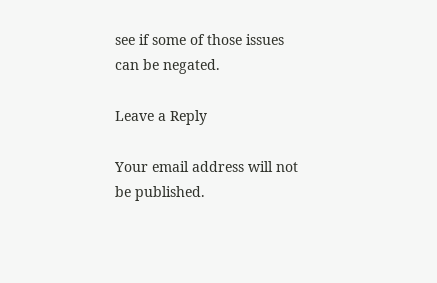see if some of those issues can be negated.

Leave a Reply

Your email address will not be published.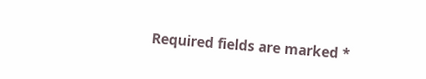Required fields are marked *